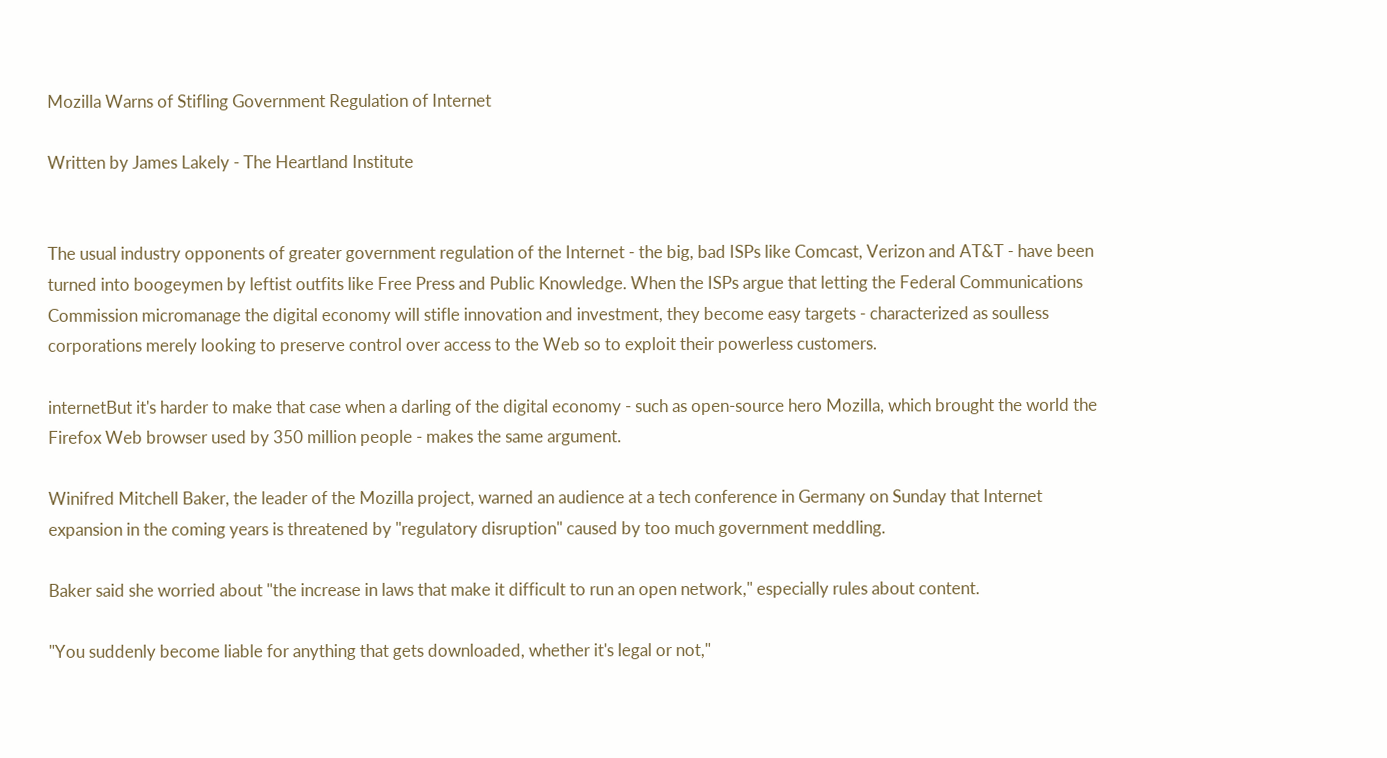Mozilla Warns of Stifling Government Regulation of Internet

Written by James Lakely - The Heartland Institute


The usual industry opponents of greater government regulation of the Internet - the big, bad ISPs like Comcast, Verizon and AT&T - have been turned into boogeymen by leftist outfits like Free Press and Public Knowledge. When the ISPs argue that letting the Federal Communications Commission micromanage the digital economy will stifle innovation and investment, they become easy targets - characterized as soulless corporations merely looking to preserve control over access to the Web so to exploit their powerless customers.

internetBut it's harder to make that case when a darling of the digital economy - such as open-source hero Mozilla, which brought the world the Firefox Web browser used by 350 million people - makes the same argument.

Winifred Mitchell Baker, the leader of the Mozilla project, warned an audience at a tech conference in Germany on Sunday that Internet expansion in the coming years is threatened by "regulatory disruption" caused by too much government meddling.

Baker said she worried about "the increase in laws that make it difficult to run an open network," especially rules about content.

"You suddenly become liable for anything that gets downloaded, whether it's legal or not,"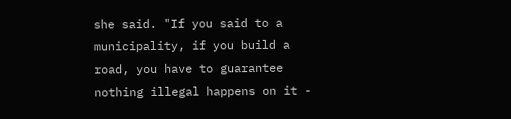she said. "If you said to a municipality, if you build a road, you have to guarantee nothing illegal happens on it -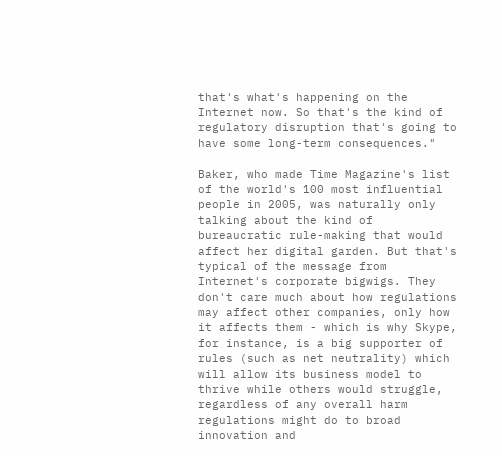that's what's happening on the Internet now. So that's the kind of regulatory disruption that's going to have some long-term consequences."

Baker, who made Time Magazine's list of the world's 100 most influential people in 2005, was naturally only talking about the kind of bureaucratic rule-making that would affect her digital garden. But that's typical of the message from Internet's corporate bigwigs. They don't care much about how regulations may affect other companies, only how it affects them - which is why Skype, for instance, is a big supporter of rules (such as net neutrality) which will allow its business model to thrive while others would struggle, regardless of any overall harm regulations might do to broad innovation and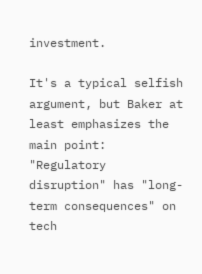investment.

It's a typical selfish argument, but Baker at least emphasizes the main point: "Regulatory disruption" has "long-term consequences" on tech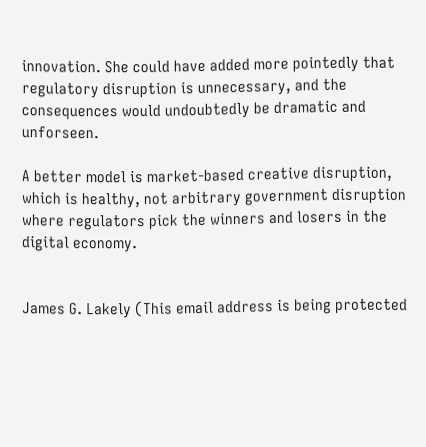innovation. She could have added more pointedly that regulatory disruption is unnecessary, and the consequences would undoubtedly be dramatic and unforseen.

A better model is market-based creative disruption, which is healthy, not arbitrary government disruption where regulators pick the winners and losers in the digital economy.


James G. Lakely (This email address is being protected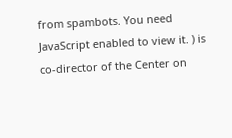from spambots. You need JavaScript enabled to view it. ) is co-director of the Center on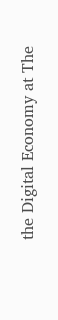the Digital Economy at The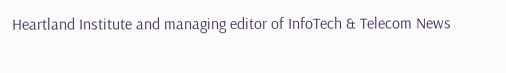Heartland Institute and managing editor of InfoTech & Telecom News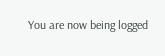You are now being logged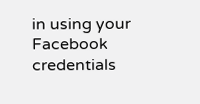in using your Facebook credentials